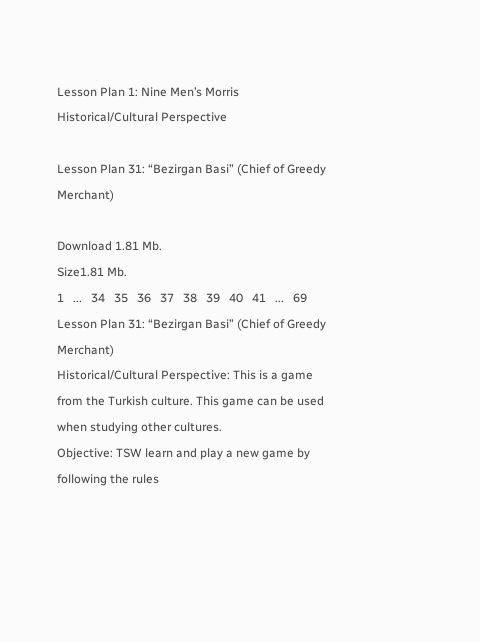Lesson Plan 1: Nine Men’s Morris Historical/Cultural Perspective

Lesson Plan 31: “Bezirgan Basi” (Chief of Greedy Merchant)

Download 1.81 Mb.
Size1.81 Mb.
1   ...   34   35   36   37   38   39   40   41   ...   69
Lesson Plan 31: “Bezirgan Basi” (Chief of Greedy Merchant)
Historical/Cultural Perspective: This is a game from the Turkish culture. This game can be used when studying other cultures.
Objective: TSW learn and play a new game by following the rules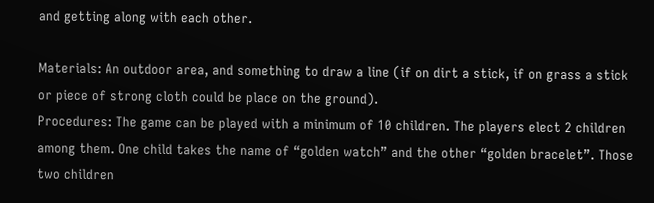and getting along with each other.

Materials: An outdoor area, and something to draw a line (if on dirt a stick, if on grass a stick or piece of strong cloth could be place on the ground).
Procedures: The game can be played with a minimum of 10 children. The players elect 2 children among them. One child takes the name of “golden watch” and the other “golden bracelet”. Those two children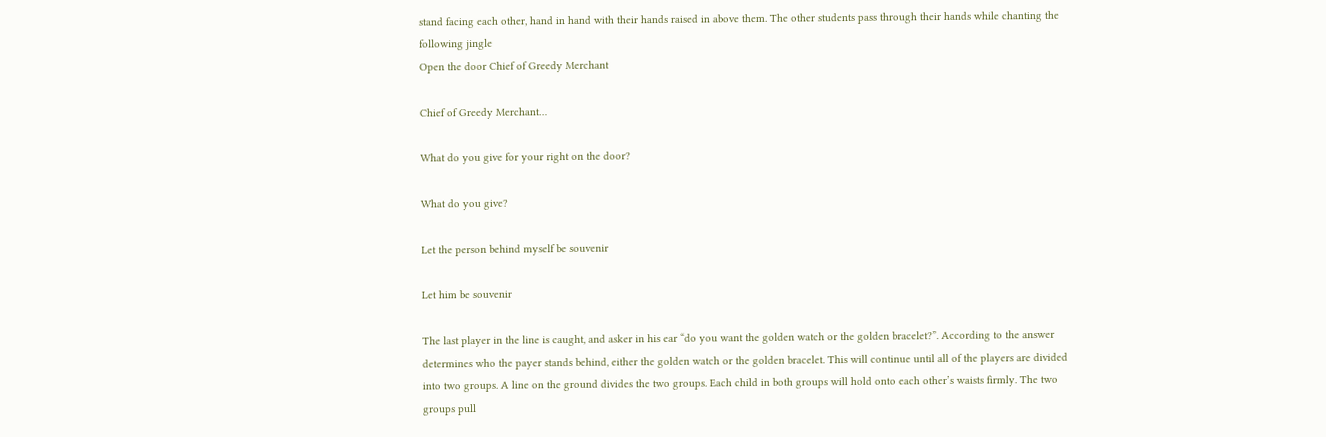stand facing each other, hand in hand with their hands raised in above them. The other students pass through their hands while chanting the following jingle
Open the door Chief of Greedy Merchant

Chief of Greedy Merchant…

What do you give for your right on the door?

What do you give?

Let the person behind myself be souvenir

Let him be souvenir

The last player in the line is caught, and asker in his ear “do you want the golden watch or the golden bracelet?”. According to the answer determines who the payer stands behind, either the golden watch or the golden bracelet. This will continue until all of the players are divided into two groups. A line on the ground divides the two groups. Each child in both groups will hold onto each other’s waists firmly. The two groups pull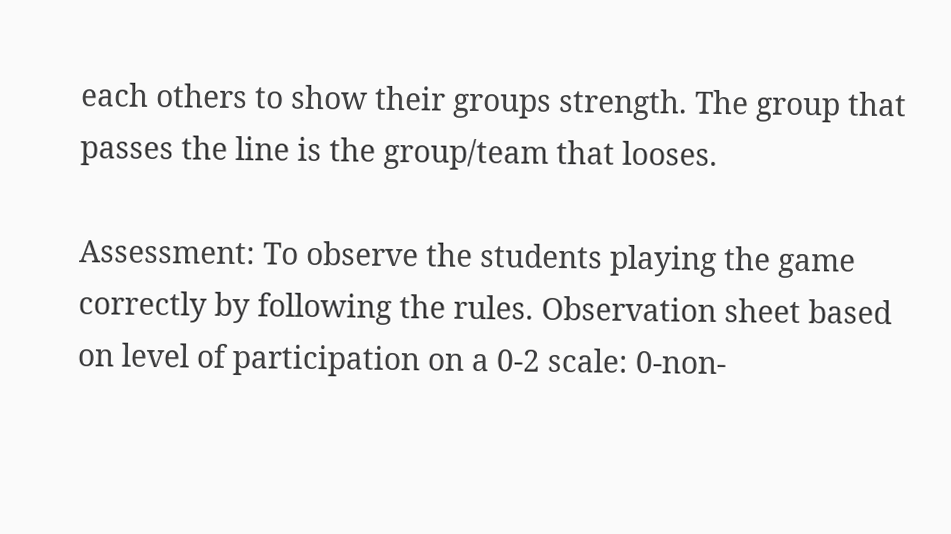each others to show their groups strength. The group that passes the line is the group/team that looses.

Assessment: To observe the students playing the game correctly by following the rules. Observation sheet based on level of participation on a 0-2 scale: 0-non-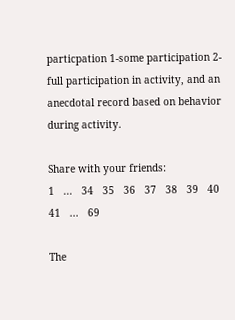particpation 1-some participation 2- full participation in activity, and an anecdotal record based on behavior during activity.

Share with your friends:
1   ...   34   35   36   37   38   39   40   41   ...   69

The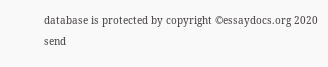database is protected by copyright ©essaydocs.org 2020
send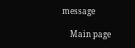message

    Main page